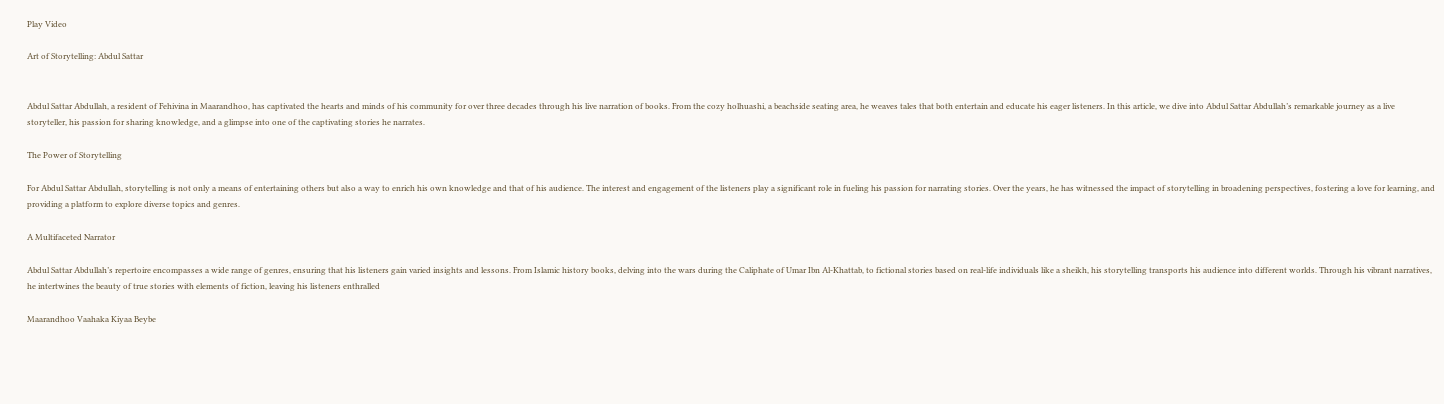Play Video

Art of Storytelling: Abdul Sattar


Abdul Sattar Abdullah, a resident of Fehivina in Maarandhoo, has captivated the hearts and minds of his community for over three decades through his live narration of books. From the cozy holhuashi, a beachside seating area, he weaves tales that both entertain and educate his eager listeners. In this article, we dive into Abdul Sattar Abdullah’s remarkable journey as a live storyteller, his passion for sharing knowledge, and a glimpse into one of the captivating stories he narrates.

The Power of Storytelling

For Abdul Sattar Abdullah, storytelling is not only a means of entertaining others but also a way to enrich his own knowledge and that of his audience. The interest and engagement of the listeners play a significant role in fueling his passion for narrating stories. Over the years, he has witnessed the impact of storytelling in broadening perspectives, fostering a love for learning, and providing a platform to explore diverse topics and genres.

A Multifaceted Narrator

Abdul Sattar Abdullah’s repertoire encompasses a wide range of genres, ensuring that his listeners gain varied insights and lessons. From Islamic history books, delving into the wars during the Caliphate of Umar Ibn Al-Khattab, to fictional stories based on real-life individuals like a sheikh, his storytelling transports his audience into different worlds. Through his vibrant narratives, he intertwines the beauty of true stories with elements of fiction, leaving his listeners enthralled

Maarandhoo Vaahaka Kiyaa Beybe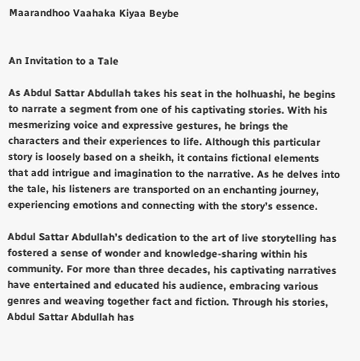Maarandhoo Vaahaka Kiyaa Beybe


An Invitation to a Tale

As Abdul Sattar Abdullah takes his seat in the holhuashi, he begins to narrate a segment from one of his captivating stories. With his mesmerizing voice and expressive gestures, he brings the characters and their experiences to life. Although this particular story is loosely based on a sheikh, it contains fictional elements that add intrigue and imagination to the narrative. As he delves into the tale, his listeners are transported on an enchanting journey, experiencing emotions and connecting with the story’s essence.

Abdul Sattar Abdullah’s dedication to the art of live storytelling has fostered a sense of wonder and knowledge-sharing within his community. For more than three decades, his captivating narratives have entertained and educated his audience, embracing various genres and weaving together fact and fiction. Through his stories, Abdul Sattar Abdullah has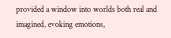provided a window into worlds both real and imagined, evoking emotions,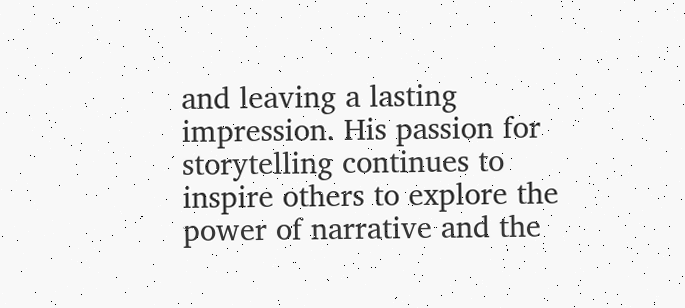and leaving a lasting impression. His passion for storytelling continues to inspire others to explore the power of narrative and the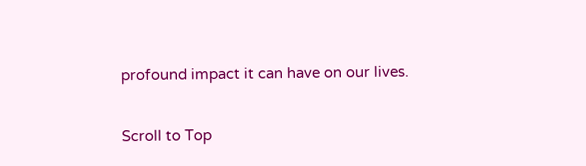profound impact it can have on our lives.

Scroll to Top